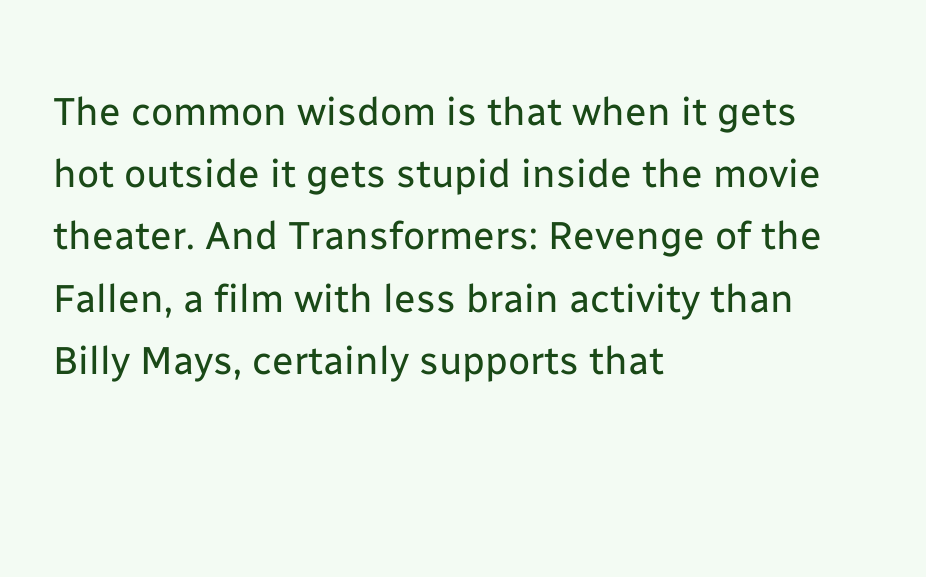The common wisdom is that when it gets hot outside it gets stupid inside the movie theater. And Transformers: Revenge of the Fallen, a film with less brain activity than Billy Mays, certainly supports that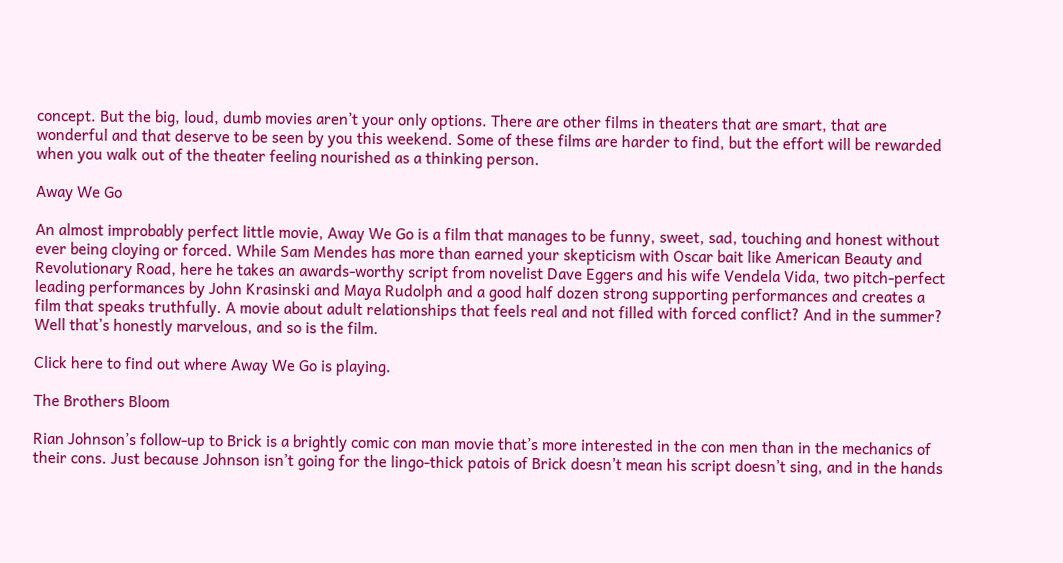concept. But the big, loud, dumb movies aren’t your only options. There are other films in theaters that are smart, that are wonderful and that deserve to be seen by you this weekend. Some of these films are harder to find, but the effort will be rewarded when you walk out of the theater feeling nourished as a thinking person.

Away We Go

An almost improbably perfect little movie, Away We Go is a film that manages to be funny, sweet, sad, touching and honest without ever being cloying or forced. While Sam Mendes has more than earned your skepticism with Oscar bait like American Beauty and Revolutionary Road, here he takes an awards-worthy script from novelist Dave Eggers and his wife Vendela Vida, two pitch-perfect leading performances by John Krasinski and Maya Rudolph and a good half dozen strong supporting performances and creates a film that speaks truthfully. A movie about adult relationships that feels real and not filled with forced conflict? And in the summer? Well that’s honestly marvelous, and so is the film.

Click here to find out where Away We Go is playing.

The Brothers Bloom

Rian Johnson’s follow-up to Brick is a brightly comic con man movie that’s more interested in the con men than in the mechanics of their cons. Just because Johnson isn’t going for the lingo-thick patois of Brick doesn’t mean his script doesn’t sing, and in the hands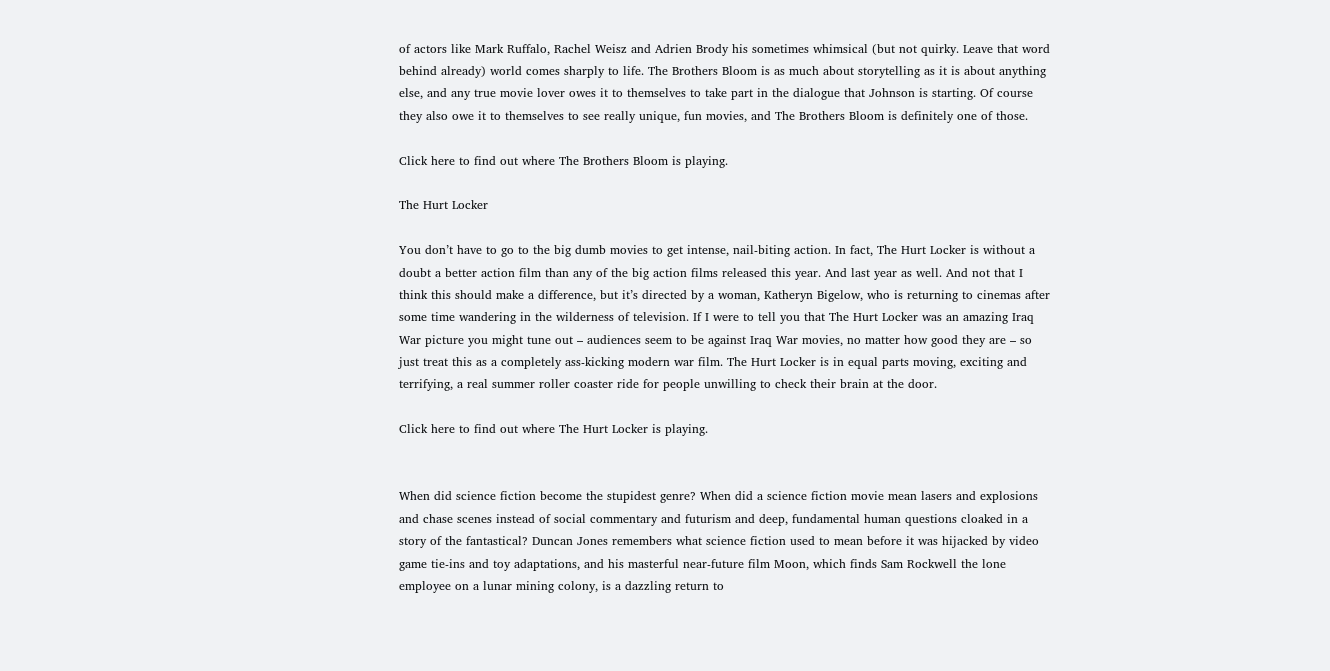of actors like Mark Ruffalo, Rachel Weisz and Adrien Brody his sometimes whimsical (but not quirky. Leave that word behind already) world comes sharply to life. The Brothers Bloom is as much about storytelling as it is about anything else, and any true movie lover owes it to themselves to take part in the dialogue that Johnson is starting. Of course they also owe it to themselves to see really unique, fun movies, and The Brothers Bloom is definitely one of those.

Click here to find out where The Brothers Bloom is playing.

The Hurt Locker

You don’t have to go to the big dumb movies to get intense, nail-biting action. In fact, The Hurt Locker is without a doubt a better action film than any of the big action films released this year. And last year as well. And not that I think this should make a difference, but it’s directed by a woman, Katheryn Bigelow, who is returning to cinemas after some time wandering in the wilderness of television. If I were to tell you that The Hurt Locker was an amazing Iraq War picture you might tune out – audiences seem to be against Iraq War movies, no matter how good they are – so just treat this as a completely ass-kicking modern war film. The Hurt Locker is in equal parts moving, exciting and terrifying, a real summer roller coaster ride for people unwilling to check their brain at the door.

Click here to find out where The Hurt Locker is playing.


When did science fiction become the stupidest genre? When did a science fiction movie mean lasers and explosions and chase scenes instead of social commentary and futurism and deep, fundamental human questions cloaked in a story of the fantastical? Duncan Jones remembers what science fiction used to mean before it was hijacked by video game tie-ins and toy adaptations, and his masterful near-future film Moon, which finds Sam Rockwell the lone employee on a lunar mining colony, is a dazzling return to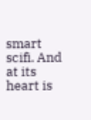smart scifi. And at its heart is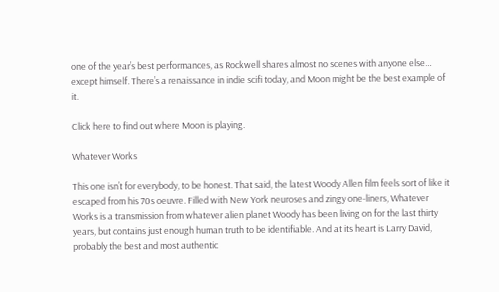one of the year’s best performances, as Rockwell shares almost no scenes with anyone else… except himself. There’s a renaissance in indie scifi today, and Moon might be the best example of it.

Click here to find out where Moon is playing.

Whatever Works

This one isn’t for everybody, to be honest. That said, the latest Woody Allen film feels sort of like it escaped from his 70s oeuvre. Filled with New York neuroses and zingy one-liners, Whatever Works is a transmission from whatever alien planet Woody has been living on for the last thirty years, but contains just enough human truth to be identifiable. And at its heart is Larry David, probably the best and most authentic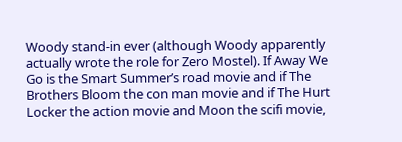Woody stand-in ever (although Woody apparently actually wrote the role for Zero Mostel). If Away We Go is the Smart Summer’s road movie and if The Brothers Bloom the con man movie and if The Hurt Locker the action movie and Moon the scifi movie,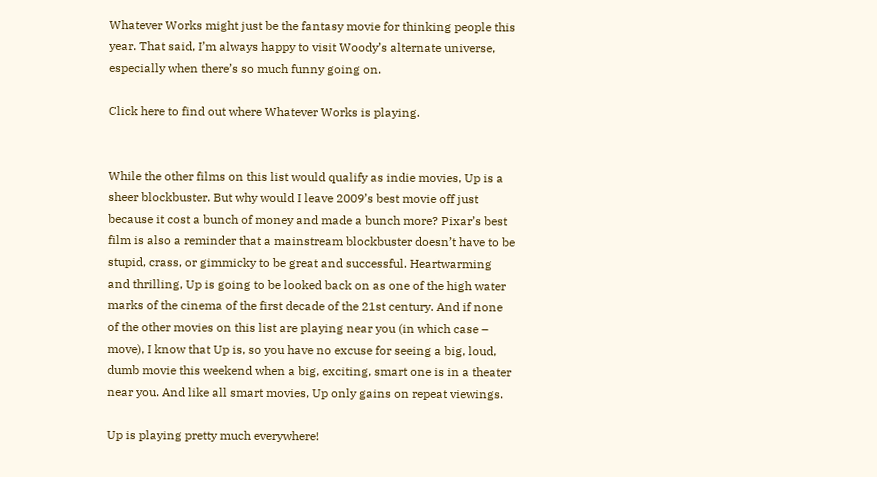Whatever Works might just be the fantasy movie for thinking people this year. That said, I’m always happy to visit Woody’s alternate universe, especially when there’s so much funny going on.

Click here to find out where Whatever Works is playing.


While the other films on this list would qualify as indie movies, Up is a sheer blockbuster. But why would I leave 2009’s best movie off just because it cost a bunch of money and made a bunch more? Pixar’s best film is also a reminder that a mainstream blockbuster doesn’t have to be stupid, crass, or gimmicky to be great and successful. Heartwarming and thrilling, Up is going to be looked back on as one of the high water marks of the cinema of the first decade of the 21st century. And if none of the other movies on this list are playing near you (in which case – move), I know that Up is, so you have no excuse for seeing a big, loud, dumb movie this weekend when a big, exciting, smart one is in a theater near you. And like all smart movies, Up only gains on repeat viewings.

Up is playing pretty much everywhere!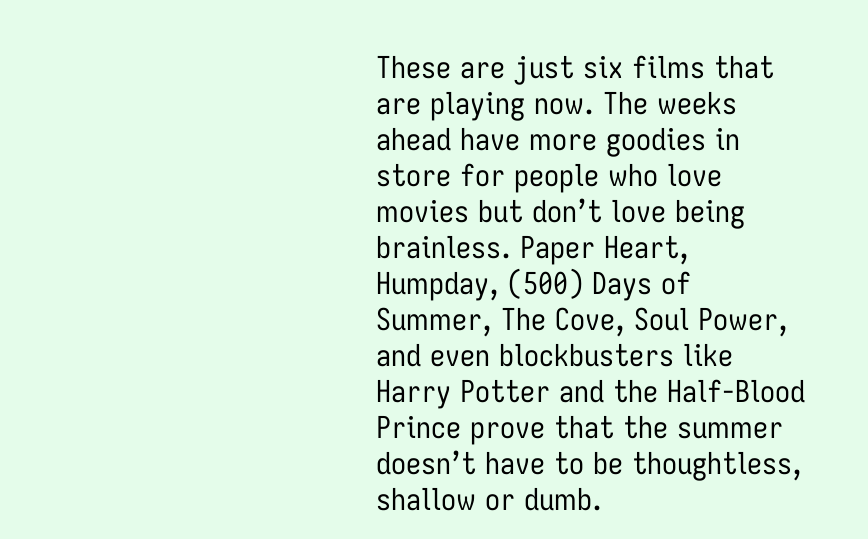These are just six films that are playing now. The weeks ahead have more goodies in store for people who love movies but don’t love being brainless. Paper Heart, Humpday, (500) Days of Summer, The Cove, Soul Power, and even blockbusters like Harry Potter and the Half-Blood Prince prove that the summer doesn’t have to be thoughtless, shallow or dumb.